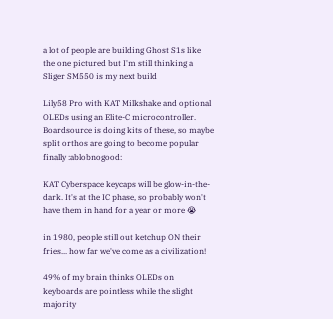a lot of people are building Ghost S1s like the one pictured but I'm still thinking a Sliger SM550 is my next build

Lily58 Pro with KAT Milkshake and optional OLEDs using an Elite-C microcontroller. Boardsource is doing kits of these, so maybe split orthos are going to become popular finally :ablobnogood:

KAT Cyberspace keycaps will be glow-in-the-dark. It's at the IC phase, so probably won't have them in hand for a year or more 😭

in 1980, people still out ketchup ON their fries... how far we've come as a civilization!

49% of my brain thinks OLEDs on keyboards are pointless while the slight majority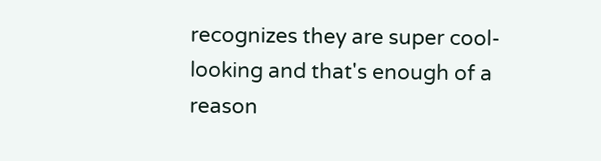recognizes they are super cool-looking and that's enough of a reason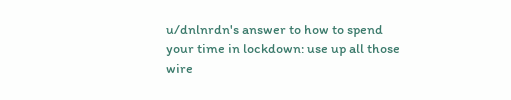u/dnlnrdn's answer to how to spend your time in lockdown: use up all those wire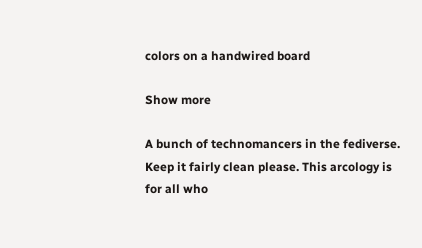colors on a handwired board

Show more

A bunch of technomancers in the fediverse. Keep it fairly clean please. This arcology is for all who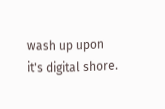wash up upon it's digital shore.